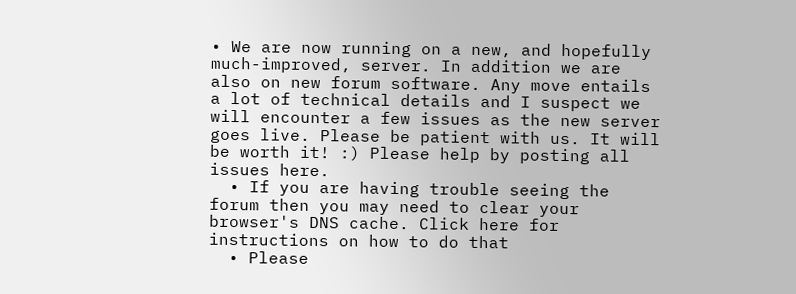• We are now running on a new, and hopefully much-improved, server. In addition we are also on new forum software. Any move entails a lot of technical details and I suspect we will encounter a few issues as the new server goes live. Please be patient with us. It will be worth it! :) Please help by posting all issues here.
  • If you are having trouble seeing the forum then you may need to clear your browser's DNS cache. Click here for instructions on how to do that
  • Please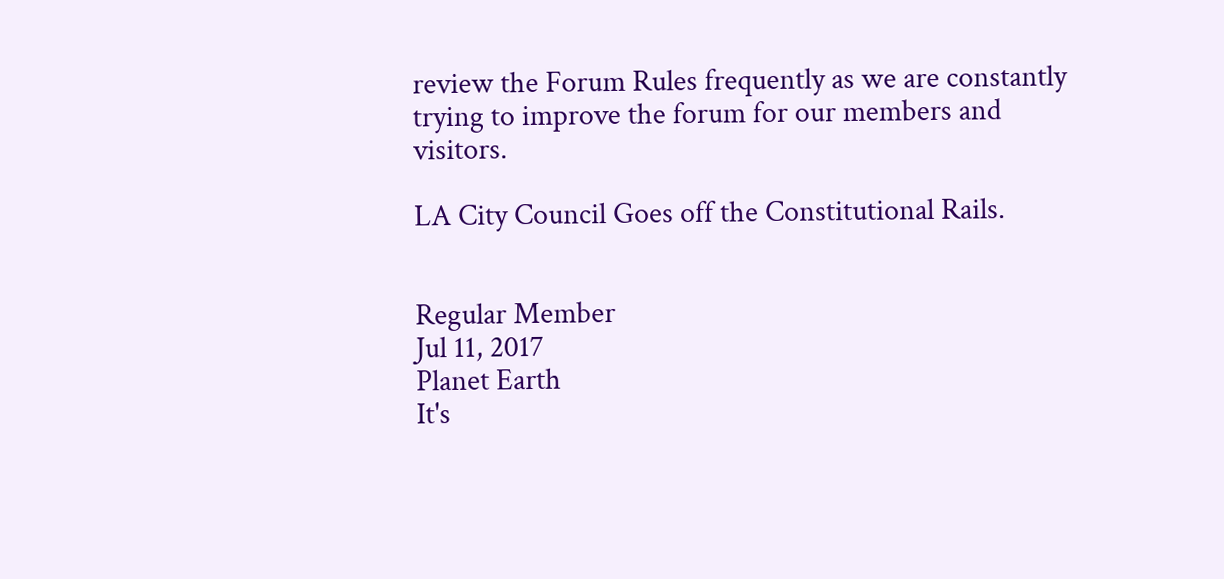review the Forum Rules frequently as we are constantly trying to improve the forum for our members and visitors.

LA City Council Goes off the Constitutional Rails.


Regular Member
Jul 11, 2017
Planet Earth
It's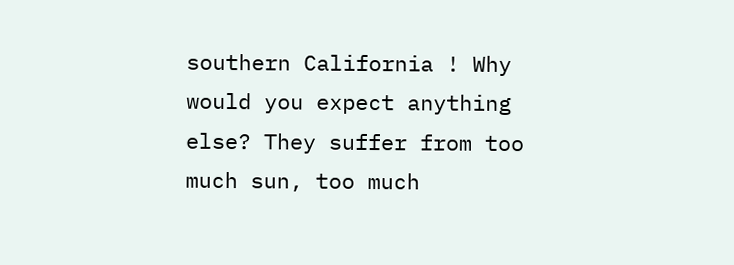southern California ! Why would you expect anything else? They suffer from too much sun, too much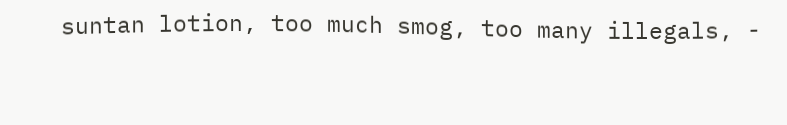suntan lotion, too much smog, too many illegals, -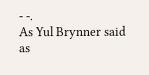- -.
As Yul Brynner said as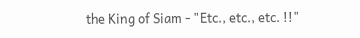the King of Siam - "Etc., etc., etc. !!"